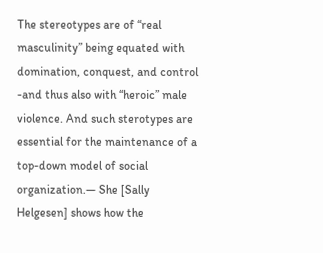The stereotypes are of “real masculinity” being equated with domination, conquest, and control -and thus also with “heroic” male violence. And such sterotypes are essential for the maintenance of a top-down model of social organization.— She [Sally Helgesen] shows how the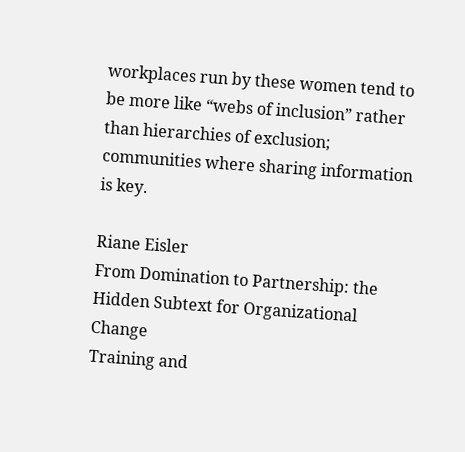workplaces run by these women tend to be more like “webs of inclusion” rather than hierarchies of exclusion; communities where sharing information is key.

Riane Eisler
From Domination to Partnership: the Hidden Subtext for Organizational Change
Training and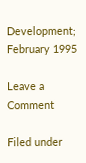Development; February 1995

Leave a Comment

Filed under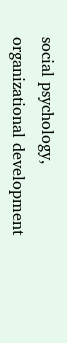social psychology, organizational development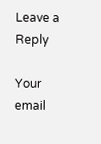Leave a Reply

Your email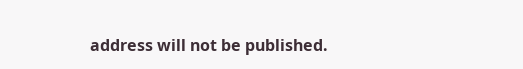address will not be published.